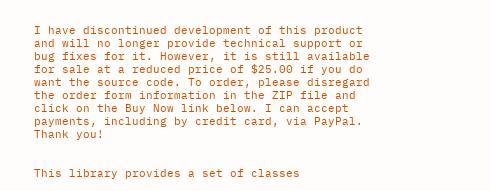I have discontinued development of this product and will no longer provide technical support or bug fixes for it. However, it is still available for sale at a reduced price of $25.00 if you do want the source code. To order, please disregard the order form information in the ZIP file and click on the Buy Now link below. I can accept payments, including by credit card, via PayPal. Thank you!


This library provides a set of classes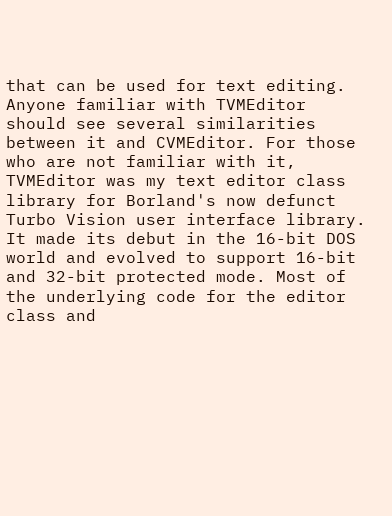that can be used for text editing. Anyone familiar with TVMEditor should see several similarities between it and CVMEditor. For those who are not familiar with it, TVMEditor was my text editor class library for Borland's now defunct Turbo Vision user interface library. It made its debut in the 16-bit DOS world and evolved to support 16-bit and 32-bit protected mode. Most of the underlying code for the editor class and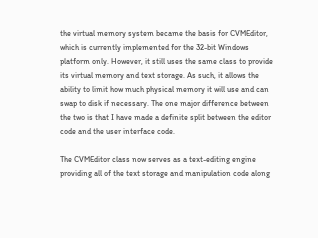the virtual memory system became the basis for CVMEditor, which is currently implemented for the 32-bit Windows platform only. However, it still uses the same class to provide its virtual memory and text storage. As such, it allows the ability to limit how much physical memory it will use and can swap to disk if necessary. The one major difference between the two is that I have made a definite split between the editor code and the user interface code.

The CVMEditor class now serves as a text-editing engine providing all of the text storage and manipulation code along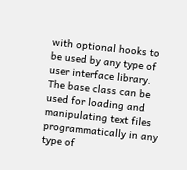with optional hooks to be used by any type of user interface library. The base class can be used for loading and manipulating text files programmatically in any type of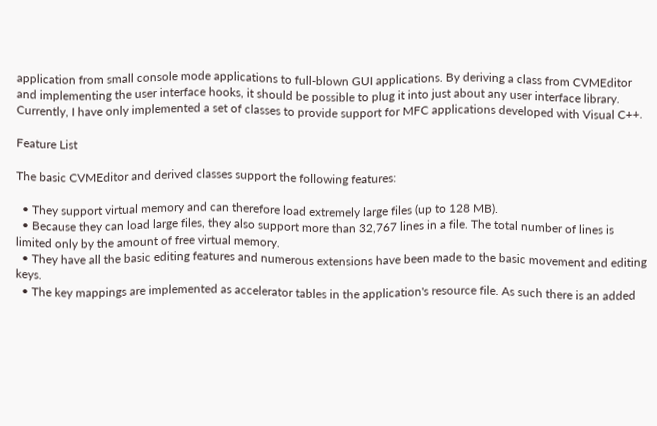application from small console mode applications to full-blown GUI applications. By deriving a class from CVMEditor and implementing the user interface hooks, it should be possible to plug it into just about any user interface library. Currently, I have only implemented a set of classes to provide support for MFC applications developed with Visual C++.

Feature List

The basic CVMEditor and derived classes support the following features:

  • They support virtual memory and can therefore load extremely large files (up to 128 MB).
  • Because they can load large files, they also support more than 32,767 lines in a file. The total number of lines is limited only by the amount of free virtual memory.
  • They have all the basic editing features and numerous extensions have been made to the basic movement and editing keys.
  • The key mappings are implemented as accelerator tables in the application's resource file. As such there is an added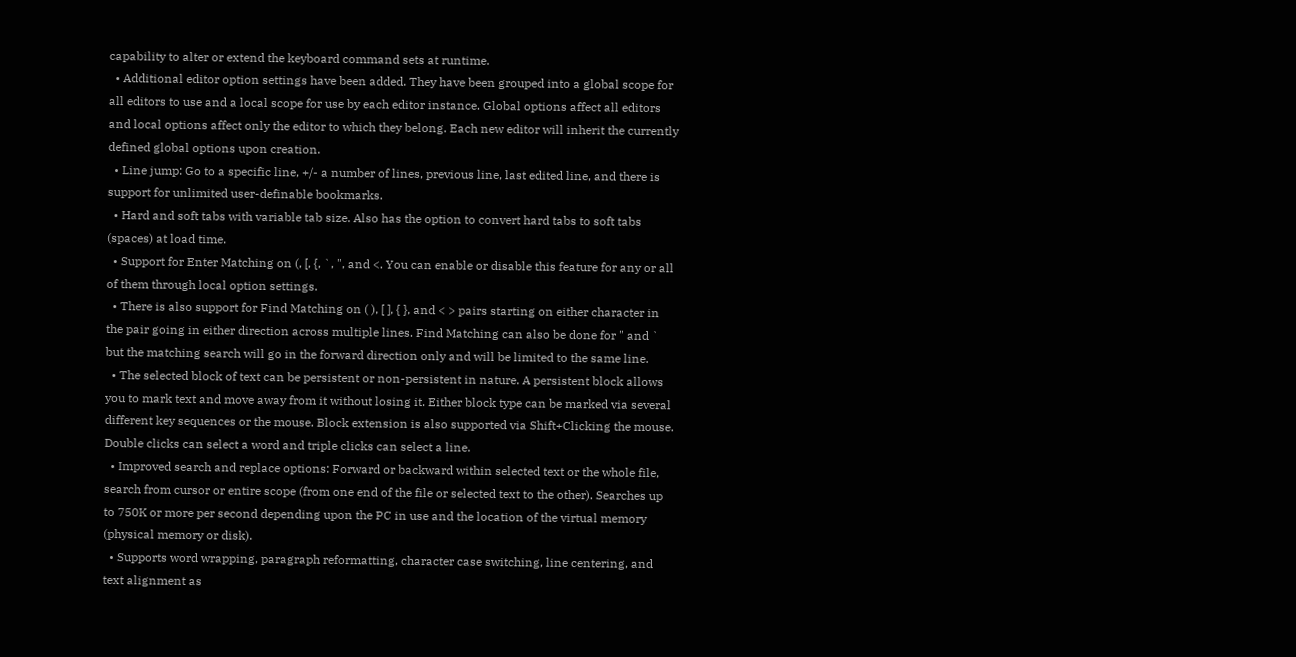capability to alter or extend the keyboard command sets at runtime.
  • Additional editor option settings have been added. They have been grouped into a global scope for all editors to use and a local scope for use by each editor instance. Global options affect all editors and local options affect only the editor to which they belong. Each new editor will inherit the currently defined global options upon creation.
  • Line jump: Go to a specific line, +/- a number of lines, previous line, last edited line, and there is support for unlimited user-definable bookmarks.
  • Hard and soft tabs with variable tab size. Also has the option to convert hard tabs to soft tabs (spaces) at load time.
  • Support for Enter Matching on (, [, {, `, ", and <. You can enable or disable this feature for any or all of them through local option settings.
  • There is also support for Find Matching on ( ), [ ], { }, and < > pairs starting on either character in the pair going in either direction across multiple lines. Find Matching can also be done for " and ` but the matching search will go in the forward direction only and will be limited to the same line.
  • The selected block of text can be persistent or non-persistent in nature. A persistent block allows you to mark text and move away from it without losing it. Either block type can be marked via several different key sequences or the mouse. Block extension is also supported via Shift+Clicking the mouse. Double clicks can select a word and triple clicks can select a line.
  • Improved search and replace options: Forward or backward within selected text or the whole file, search from cursor or entire scope (from one end of the file or selected text to the other). Searches up to 750K or more per second depending upon the PC in use and the location of the virtual memory (physical memory or disk).
  • Supports word wrapping, paragraph reformatting, character case switching, line centering, and text alignment as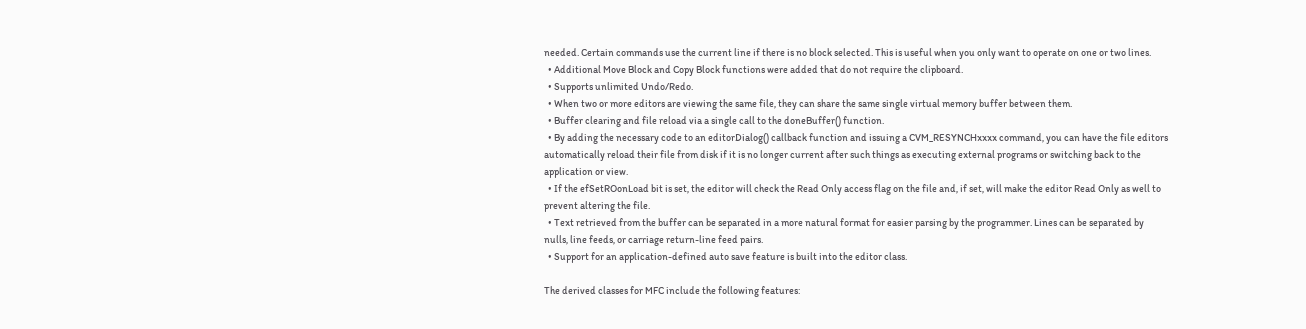needed. Certain commands use the current line if there is no block selected. This is useful when you only want to operate on one or two lines.
  • Additional Move Block and Copy Block functions were added that do not require the clipboard.
  • Supports unlimited Undo/Redo.
  • When two or more editors are viewing the same file, they can share the same single virtual memory buffer between them.
  • Buffer clearing and file reload via a single call to the doneBuffer() function.
  • By adding the necessary code to an editorDialog() callback function and issuing a CVM_RESYNCHxxxx command, you can have the file editors automatically reload their file from disk if it is no longer current after such things as executing external programs or switching back to the application or view.
  • If the efSetROonLoad bit is set, the editor will check the Read Only access flag on the file and, if set, will make the editor Read Only as well to prevent altering the file.
  • Text retrieved from the buffer can be separated in a more natural format for easier parsing by the programmer. Lines can be separated by nulls, line feeds, or carriage return-line feed pairs.
  • Support for an application-defined auto save feature is built into the editor class.

The derived classes for MFC include the following features: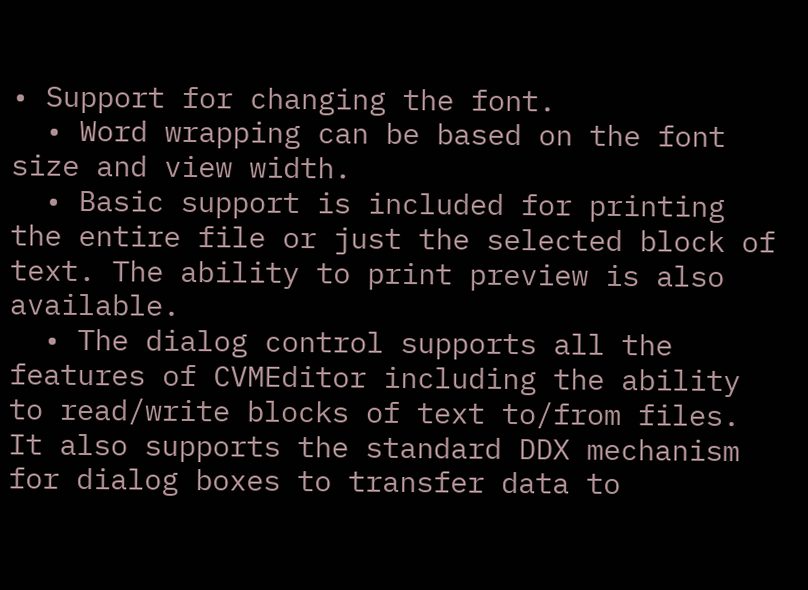• Support for changing the font.
  • Word wrapping can be based on the font size and view width.
  • Basic support is included for printing the entire file or just the selected block of text. The ability to print preview is also available.
  • The dialog control supports all the features of CVMEditor including the ability to read/write blocks of text to/from files. It also supports the standard DDX mechanism for dialog boxes to transfer data to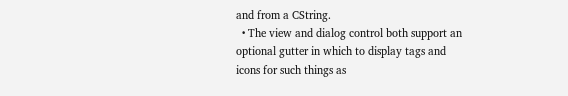and from a CString.
  • The view and dialog control both support an optional gutter in which to display tags and icons for such things as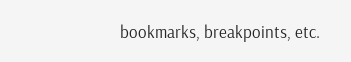bookmarks, breakpoints, etc.